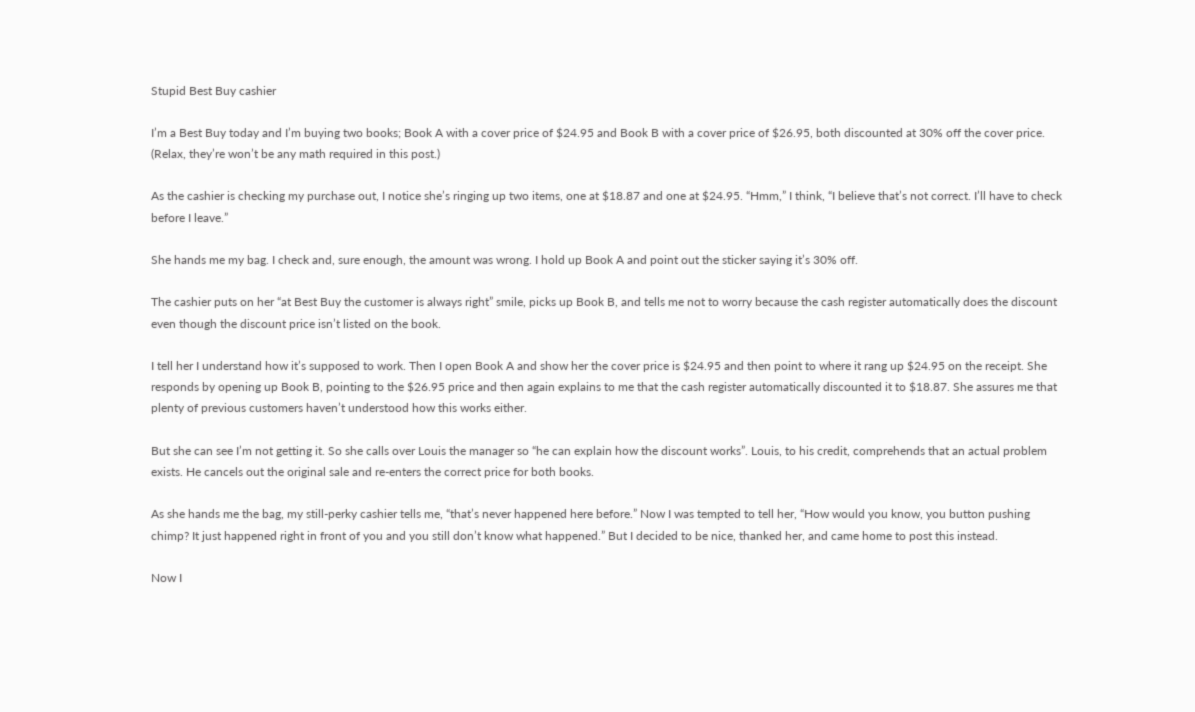Stupid Best Buy cashier

I’m a Best Buy today and I’m buying two books; Book A with a cover price of $24.95 and Book B with a cover price of $26.95, both discounted at 30% off the cover price. (Relax, they’re won’t be any math required in this post.)

As the cashier is checking my purchase out, I notice she’s ringing up two items, one at $18.87 and one at $24.95. “Hmm,” I think, “I believe that’s not correct. I’ll have to check before I leave.”

She hands me my bag. I check and, sure enough, the amount was wrong. I hold up Book A and point out the sticker saying it’s 30% off.

The cashier puts on her “at Best Buy the customer is always right” smile, picks up Book B, and tells me not to worry because the cash register automatically does the discount even though the discount price isn’t listed on the book.

I tell her I understand how it’s supposed to work. Then I open Book A and show her the cover price is $24.95 and then point to where it rang up $24.95 on the receipt. She responds by opening up Book B, pointing to the $26.95 price and then again explains to me that the cash register automatically discounted it to $18.87. She assures me that plenty of previous customers haven’t understood how this works either.

But she can see I’m not getting it. So she calls over Louis the manager so “he can explain how the discount works”. Louis, to his credit, comprehends that an actual problem exists. He cancels out the original sale and re-enters the correct price for both books.

As she hands me the bag, my still-perky cashier tells me, “that’s never happened here before.” Now I was tempted to tell her, “How would you know, you button pushing chimp? It just happened right in front of you and you still don’t know what happened.” But I decided to be nice, thanked her, and came home to post this instead.

Now I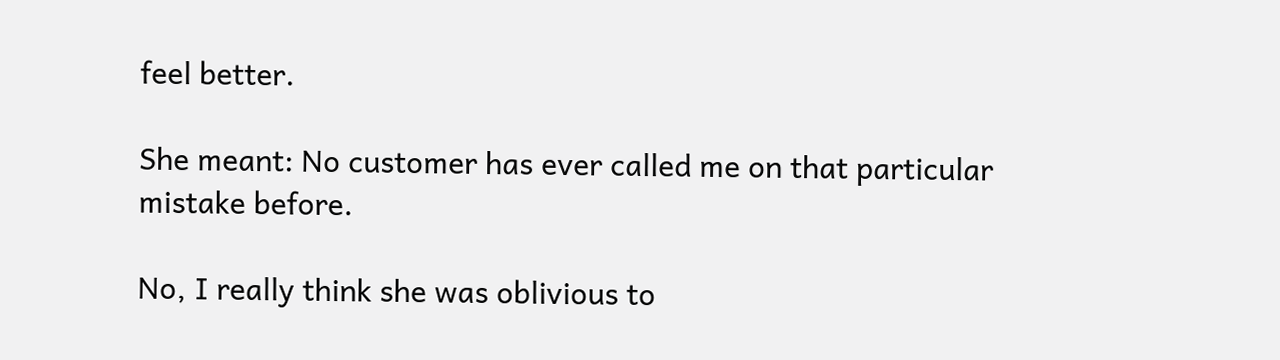feel better.

She meant: No customer has ever called me on that particular mistake before.

No, I really think she was oblivious to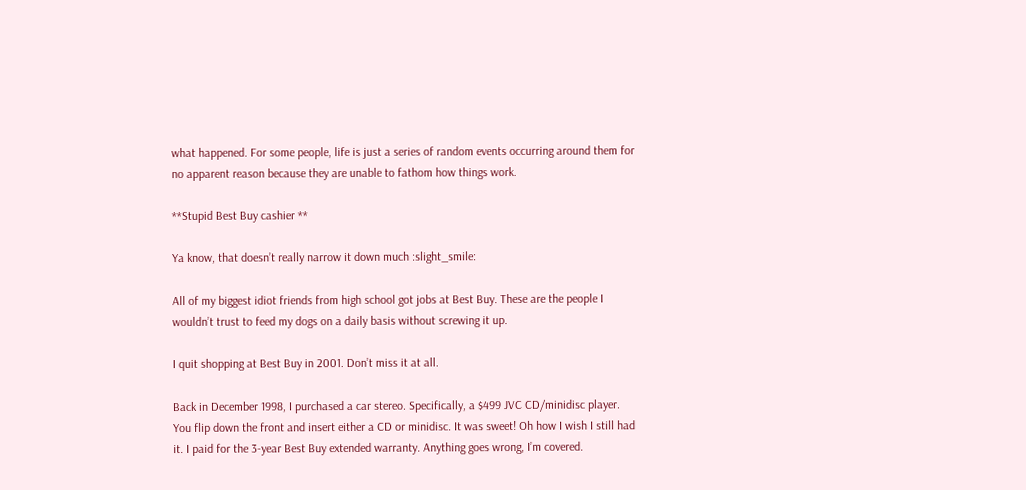what happened. For some people, life is just a series of random events occurring around them for no apparent reason because they are unable to fathom how things work.

**Stupid Best Buy cashier **

Ya know, that doesn’t really narrow it down much :slight_smile:

All of my biggest idiot friends from high school got jobs at Best Buy. These are the people I wouldn’t trust to feed my dogs on a daily basis without screwing it up.

I quit shopping at Best Buy in 2001. Don’t miss it at all.

Back in December 1998, I purchased a car stereo. Specifically, a $499 JVC CD/minidisc player. You flip down the front and insert either a CD or minidisc. It was sweet! Oh how I wish I still had it. I paid for the 3-year Best Buy extended warranty. Anything goes wrong, I’m covered.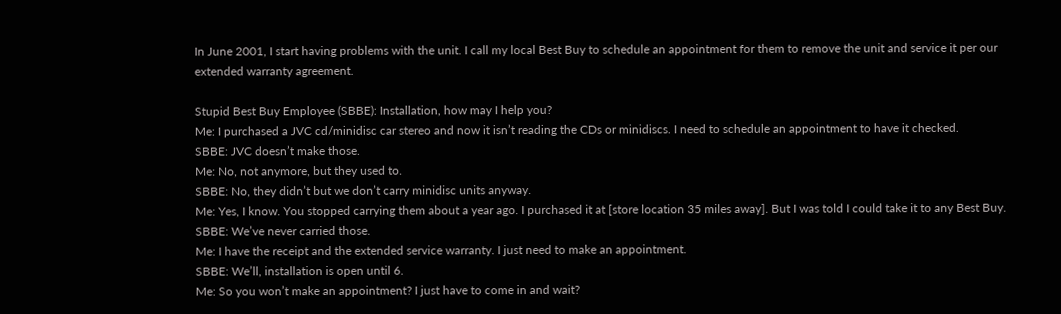In June 2001, I start having problems with the unit. I call my local Best Buy to schedule an appointment for them to remove the unit and service it per our extended warranty agreement.

Stupid Best Buy Employee (SBBE): Installation, how may I help you?
Me: I purchased a JVC cd/minidisc car stereo and now it isn’t reading the CDs or minidiscs. I need to schedule an appointment to have it checked.
SBBE: JVC doesn’t make those.
Me: No, not anymore, but they used to.
SBBE: No, they didn’t but we don’t carry minidisc units anyway.
Me: Yes, I know. You stopped carrying them about a year ago. I purchased it at [store location 35 miles away]. But I was told I could take it to any Best Buy.
SBBE: We’ve never carried those.
Me: I have the receipt and the extended service warranty. I just need to make an appointment.
SBBE: We’ll, installation is open until 6.
Me: So you won’t make an appointment? I just have to come in and wait?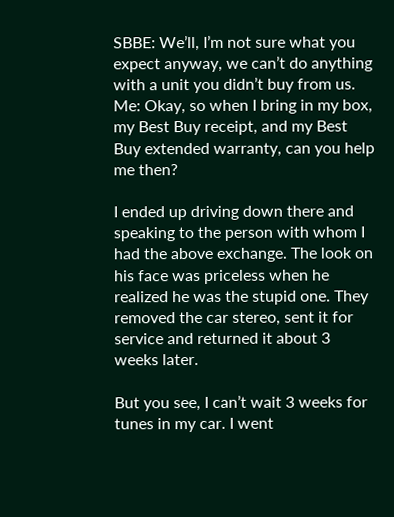SBBE: We’ll, I’m not sure what you expect anyway, we can’t do anything with a unit you didn’t buy from us.
Me: Okay, so when I bring in my box, my Best Buy receipt, and my Best Buy extended warranty, can you help me then?

I ended up driving down there and speaking to the person with whom I had the above exchange. The look on his face was priceless when he realized he was the stupid one. They removed the car stereo, sent it for service and returned it about 3 weeks later.

But you see, I can’t wait 3 weeks for tunes in my car. I went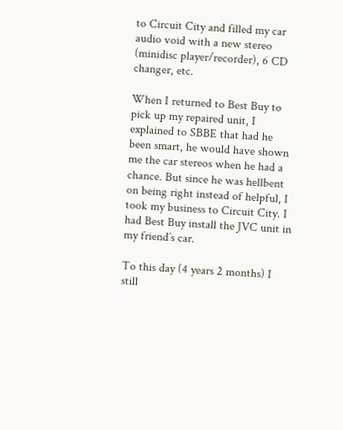to Circuit City and filled my car audio void with a new stereo (minidisc player/recorder), 6 CD changer, etc.

When I returned to Best Buy to pick up my repaired unit, I explained to SBBE that had he been smart, he would have shown me the car stereos when he had a chance. But since he was hellbent on being right instead of helpful, I took my business to Circuit City. I had Best Buy install the JVC unit in my friend’s car.

To this day (4 years 2 months) I still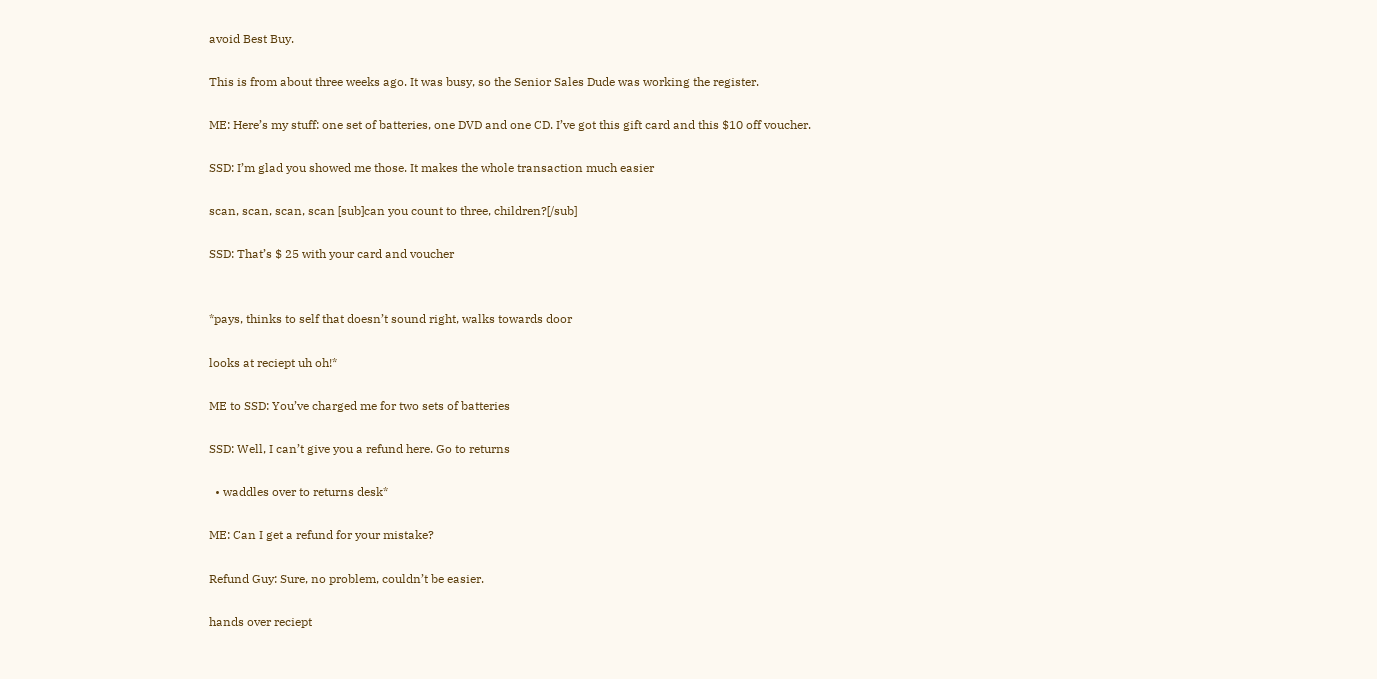avoid Best Buy.

This is from about three weeks ago. It was busy, so the Senior Sales Dude was working the register.

ME: Here’s my stuff: one set of batteries, one DVD and one CD. I’ve got this gift card and this $10 off voucher.

SSD: I’m glad you showed me those. It makes the whole transaction much easier

scan, scan, scan, scan [sub]can you count to three, children?[/sub]

SSD: That’s $ 25 with your card and voucher


*pays, thinks to self that doesn’t sound right, walks towards door

looks at reciept uh oh!*

ME to SSD: You’ve charged me for two sets of batteries

SSD: Well, I can’t give you a refund here. Go to returns

  • waddles over to returns desk*

ME: Can I get a refund for your mistake?

Refund Guy: Sure, no problem, couldn’t be easier.

hands over reciept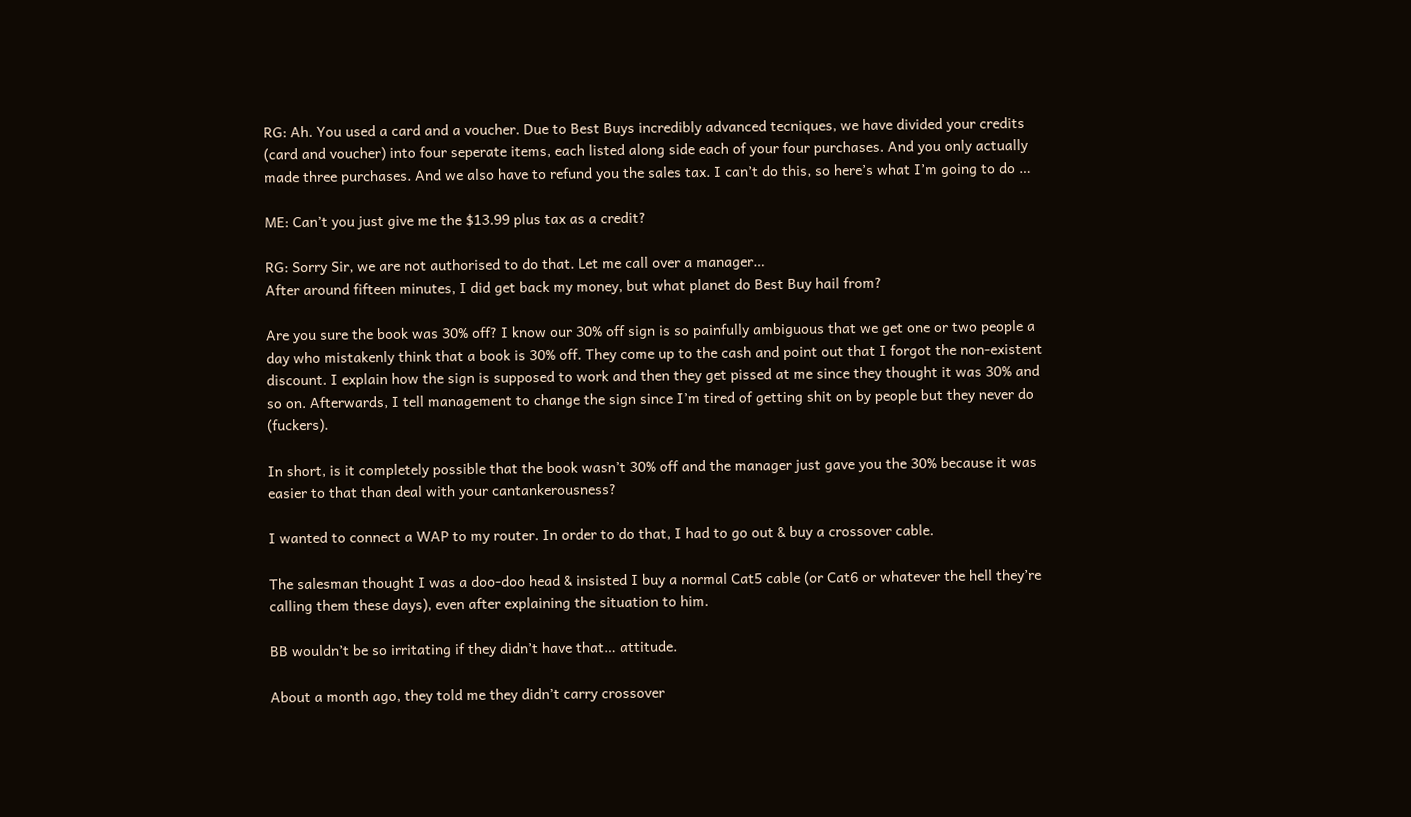RG: Ah. You used a card and a voucher. Due to Best Buys incredibly advanced tecniques, we have divided your credits (card and voucher) into four seperate items, each listed along side each of your four purchases. And you only actually made three purchases. And we also have to refund you the sales tax. I can’t do this, so here’s what I’m going to do …

ME: Can’t you just give me the $13.99 plus tax as a credit?

RG: Sorry Sir, we are not authorised to do that. Let me call over a manager…
After around fifteen minutes, I did get back my money, but what planet do Best Buy hail from?

Are you sure the book was 30% off? I know our 30% off sign is so painfully ambiguous that we get one or two people a day who mistakenly think that a book is 30% off. They come up to the cash and point out that I forgot the non-existent discount. I explain how the sign is supposed to work and then they get pissed at me since they thought it was 30% and so on. Afterwards, I tell management to change the sign since I’m tired of getting shit on by people but they never do (fuckers).

In short, is it completely possible that the book wasn’t 30% off and the manager just gave you the 30% because it was easier to that than deal with your cantankerousness?

I wanted to connect a WAP to my router. In order to do that, I had to go out & buy a crossover cable.

The salesman thought I was a doo-doo head & insisted I buy a normal Cat5 cable (or Cat6 or whatever the hell they’re calling them these days), even after explaining the situation to him.

BB wouldn’t be so irritating if they didn’t have that… attitude.

About a month ago, they told me they didn’t carry crossover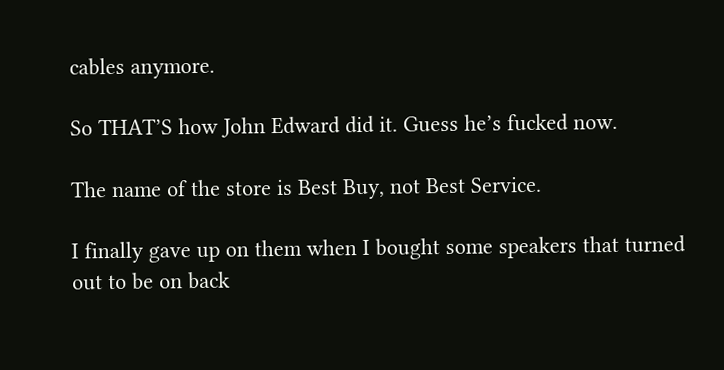cables anymore.

So THAT’S how John Edward did it. Guess he’s fucked now.

The name of the store is Best Buy, not Best Service.

I finally gave up on them when I bought some speakers that turned out to be on back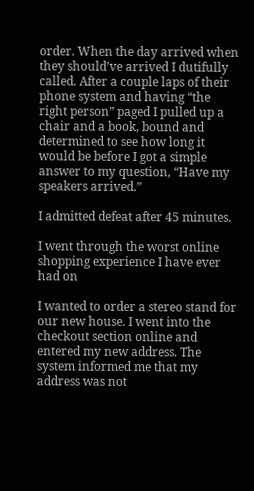order. When the day arrived when they should’ve arrived I dutifully called. After a couple laps of their phone system and having “the right person” paged I pulled up a chair and a book, bound and determined to see how long it would be before I got a simple answer to my question, “Have my speakers arrived.”

I admitted defeat after 45 minutes.

I went through the worst online shopping experience I have ever had on

I wanted to order a stereo stand for our new house. I went into the checkout section online and entered my new address. The system informed me that my address was not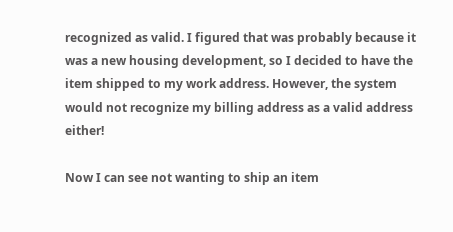recognized as valid. I figured that was probably because it was a new housing development, so I decided to have the item shipped to my work address. However, the system would not recognize my billing address as a valid address either!

Now I can see not wanting to ship an item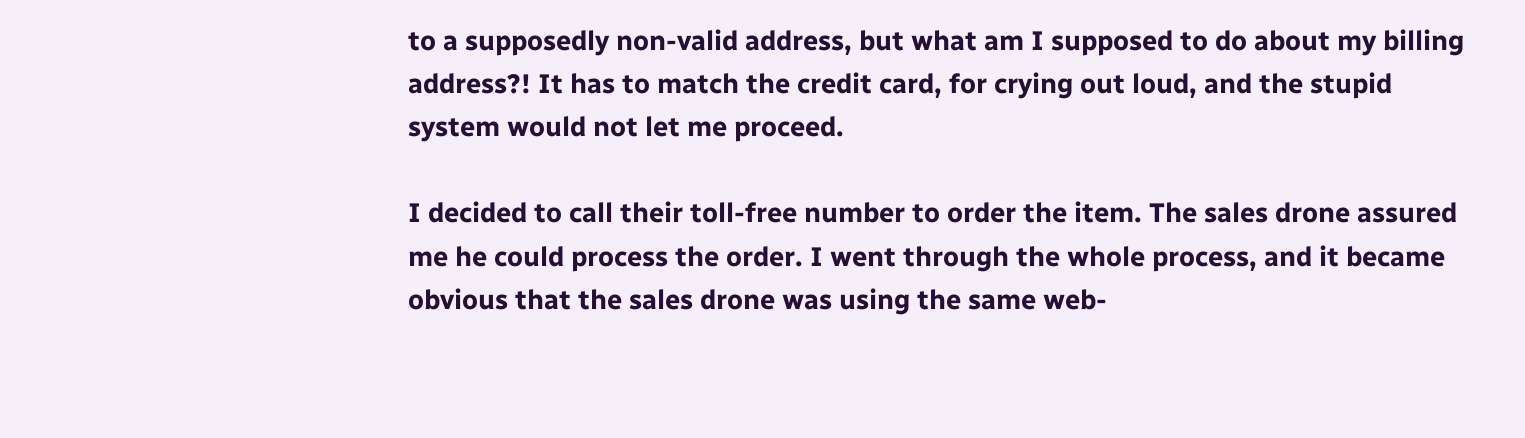to a supposedly non-valid address, but what am I supposed to do about my billing address?! It has to match the credit card, for crying out loud, and the stupid system would not let me proceed.

I decided to call their toll-free number to order the item. The sales drone assured me he could process the order. I went through the whole process, and it became obvious that the sales drone was using the same web-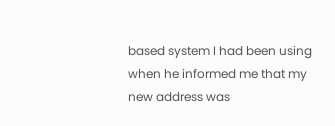based system I had been using when he informed me that my new address was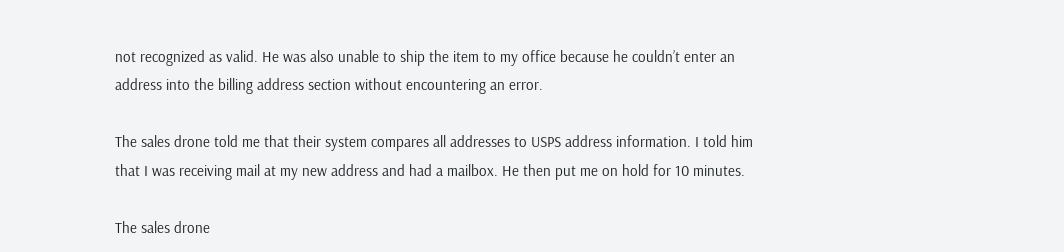not recognized as valid. He was also unable to ship the item to my office because he couldn’t enter an address into the billing address section without encountering an error.

The sales drone told me that their system compares all addresses to USPS address information. I told him that I was receiving mail at my new address and had a mailbox. He then put me on hold for 10 minutes.

The sales drone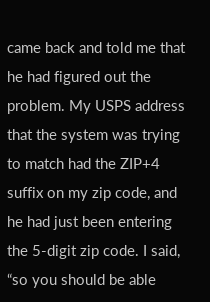came back and told me that he had figured out the problem. My USPS address that the system was trying to match had the ZIP+4 suffix on my zip code, and he had just been entering the 5-digit zip code. I said, “so you should be able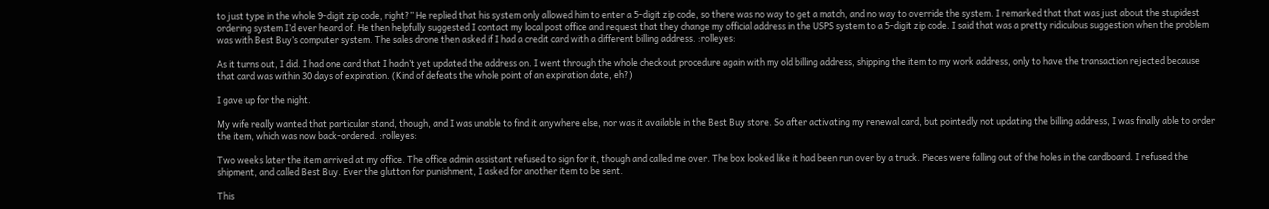to just type in the whole 9-digit zip code, right?” He replied that his system only allowed him to enter a 5-digit zip code, so there was no way to get a match, and no way to override the system. I remarked that that was just about the stupidest ordering system I’d ever heard of. He then helpfully suggested I contact my local post office and request that they change my official address in the USPS system to a 5-digit zip code. I said that was a pretty ridiculous suggestion when the problem was with Best Buy’s computer system. The sales drone then asked if I had a credit card with a different billing address. :rolleyes:

As it turns out, I did. I had one card that I hadn’t yet updated the address on. I went through the whole checkout procedure again with my old billing address, shipping the item to my work address, only to have the transaction rejected because that card was within 30 days of expiration. (Kind of defeats the whole point of an expiration date, eh?)

I gave up for the night.

My wife really wanted that particular stand, though, and I was unable to find it anywhere else, nor was it available in the Best Buy store. So after activating my renewal card, but pointedly not updating the billing address, I was finally able to order the item, which was now back-ordered. :rolleyes:

Two weeks later the item arrived at my office. The office admin assistant refused to sign for it, though and called me over. The box looked like it had been run over by a truck. Pieces were falling out of the holes in the cardboard. I refused the shipment, and called Best Buy. Ever the glutton for punishment, I asked for another item to be sent.

This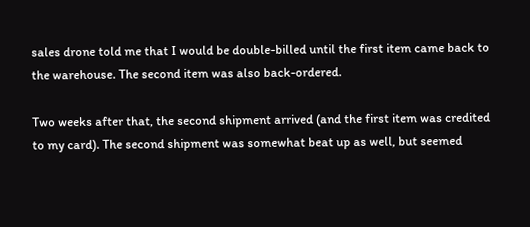sales drone told me that I would be double-billed until the first item came back to the warehouse. The second item was also back-ordered.

Two weeks after that, the second shipment arrived (and the first item was credited to my card). The second shipment was somewhat beat up as well, but seemed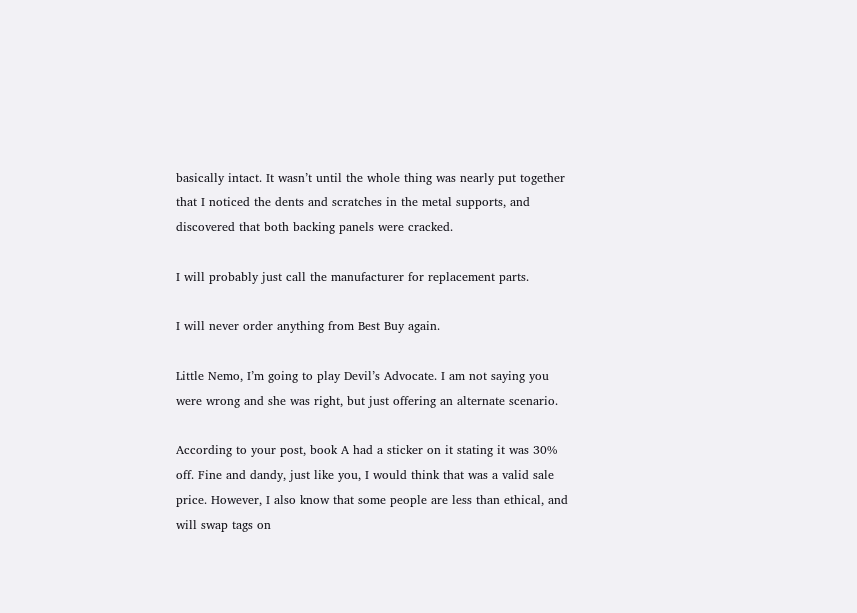basically intact. It wasn’t until the whole thing was nearly put together that I noticed the dents and scratches in the metal supports, and discovered that both backing panels were cracked.

I will probably just call the manufacturer for replacement parts.

I will never order anything from Best Buy again.

Little Nemo, I’m going to play Devil’s Advocate. I am not saying you were wrong and she was right, but just offering an alternate scenario.

According to your post, book A had a sticker on it stating it was 30% off. Fine and dandy, just like you, I would think that was a valid sale price. However, I also know that some people are less than ethical, and will swap tags on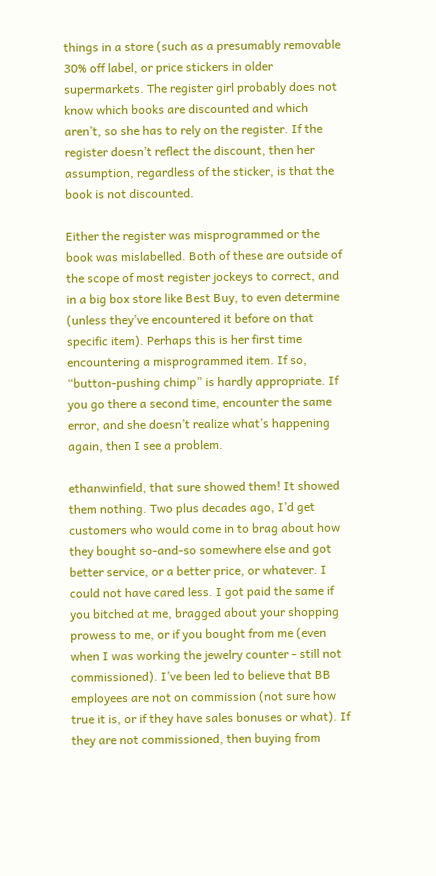things in a store (such as a presumably removable 30% off label, or price stickers in older supermarkets. The register girl probably does not know which books are discounted and which aren’t, so she has to rely on the register. If the register doesn’t reflect the discount, then her assumption, regardless of the sticker, is that the book is not discounted.

Either the register was misprogrammed or the book was mislabelled. Both of these are outside of the scope of most register jockeys to correct, and in a big box store like Best Buy, to even determine (unless they’ve encountered it before on that specific item). Perhaps this is her first time encountering a misprogrammed item. If so, “button-pushing chimp” is hardly appropriate. If you go there a second time, encounter the same error, and she doesn’t realize what’s happening again, then I see a problem.

ethanwinfield, that sure showed them! It showed them nothing. Two plus decades ago, I’d get customers who would come in to brag about how they bought so-and-so somewhere else and got better service, or a better price, or whatever. I could not have cared less. I got paid the same if you bitched at me, bragged about your shopping prowess to me, or if you bought from me (even when I was working the jewelry counter - still not commissioned). I’ve been led to believe that BB employees are not on commission (not sure how true it is, or if they have sales bonuses or what). If they are not commissioned, then buying from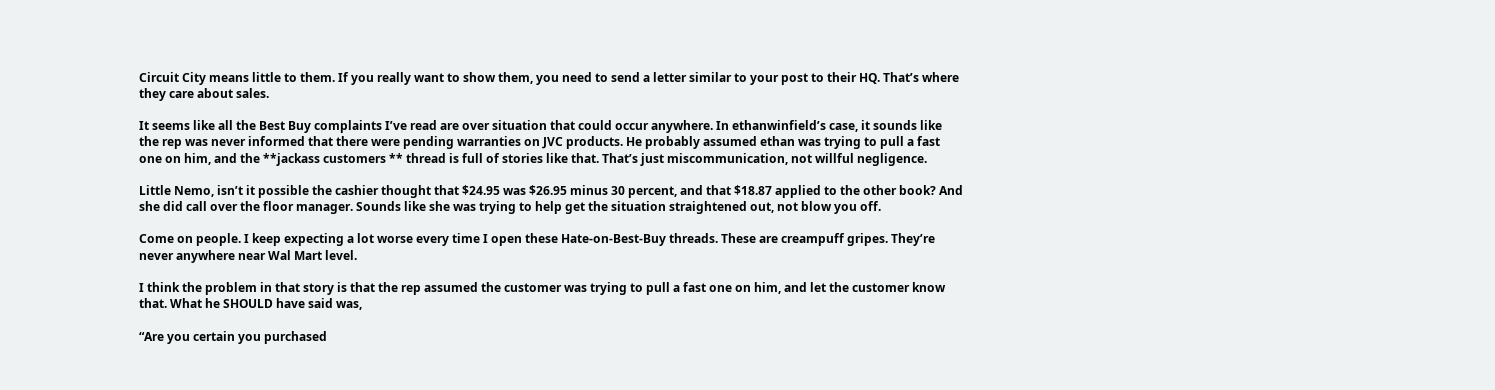Circuit City means little to them. If you really want to show them, you need to send a letter similar to your post to their HQ. That’s where they care about sales.

It seems like all the Best Buy complaints I’ve read are over situation that could occur anywhere. In ethanwinfield’s case, it sounds like the rep was never informed that there were pending warranties on JVC products. He probably assumed ethan was trying to pull a fast one on him, and the **jackass customers ** thread is full of stories like that. That’s just miscommunication, not willful negligence.

Little Nemo, isn’t it possible the cashier thought that $24.95 was $26.95 minus 30 percent, and that $18.87 applied to the other book? And she did call over the floor manager. Sounds like she was trying to help get the situation straightened out, not blow you off.

Come on people. I keep expecting a lot worse every time I open these Hate-on-Best-Buy threads. These are creampuff gripes. They’re never anywhere near Wal Mart level.

I think the problem in that story is that the rep assumed the customer was trying to pull a fast one on him, and let the customer know that. What he SHOULD have said was,

“Are you certain you purchased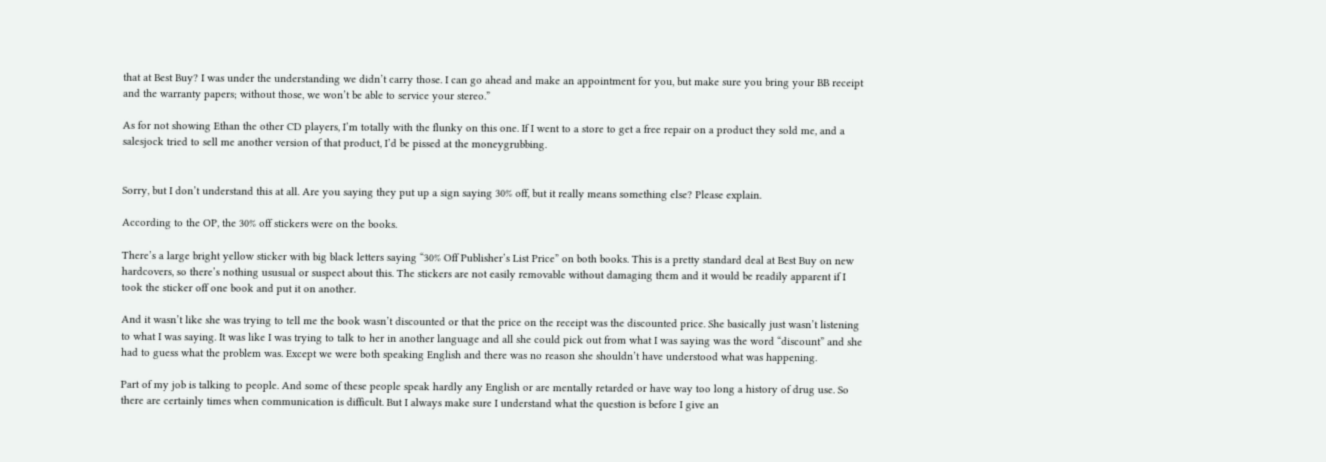that at Best Buy? I was under the understanding we didn’t carry those. I can go ahead and make an appointment for you, but make sure you bring your BB receipt and the warranty papers; without those, we won’t be able to service your stereo.”

As for not showing Ethan the other CD players, I’m totally with the flunky on this one. If I went to a store to get a free repair on a product they sold me, and a salesjock tried to sell me another version of that product, I’d be pissed at the moneygrubbing.


Sorry, but I don’t understand this at all. Are you saying they put up a sign saying 30% off, but it really means something else? Please explain.

According to the OP, the 30% off stickers were on the books.

There’s a large bright yellow sticker with big black letters saying “30% Off Publisher’s List Price” on both books. This is a pretty standard deal at Best Buy on new hardcovers, so there’s nothing ususual or suspect about this. The stickers are not easily removable without damaging them and it would be readily apparent if I took the sticker off one book and put it on another.

And it wasn’t like she was trying to tell me the book wasn’t discounted or that the price on the receipt was the discounted price. She basically just wasn’t listening to what I was saying. It was like I was trying to talk to her in another language and all she could pick out from what I was saying was the word “discount” and she had to guess what the problem was. Except we were both speaking English and there was no reason she shouldn’t have understood what was happening.

Part of my job is talking to people. And some of these people speak hardly any English or are mentally retarded or have way too long a history of drug use. So there are certainly times when communication is difficult. But I always make sure I understand what the question is before I give an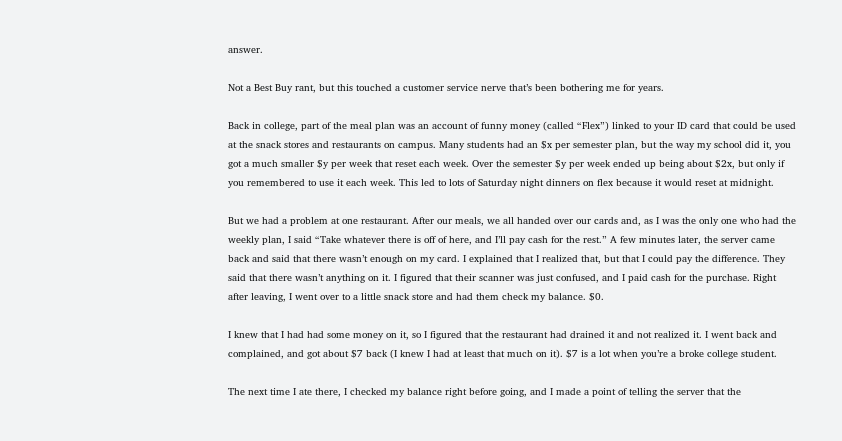answer.

Not a Best Buy rant, but this touched a customer service nerve that’s been bothering me for years.

Back in college, part of the meal plan was an account of funny money (called “Flex”) linked to your ID card that could be used at the snack stores and restaurants on campus. Many students had an $x per semester plan, but the way my school did it, you got a much smaller $y per week that reset each week. Over the semester $y per week ended up being about $2x, but only if you remembered to use it each week. This led to lots of Saturday night dinners on flex because it would reset at midnight.

But we had a problem at one restaurant. After our meals, we all handed over our cards and, as I was the only one who had the weekly plan, I said “Take whatever there is off of here, and I’ll pay cash for the rest.” A few minutes later, the server came back and said that there wasn’t enough on my card. I explained that I realized that, but that I could pay the difference. They said that there wasn’t anything on it. I figured that their scanner was just confused, and I paid cash for the purchase. Right after leaving, I went over to a little snack store and had them check my balance. $0.

I knew that I had had some money on it, so I figured that the restaurant had drained it and not realized it. I went back and complained, and got about $7 back (I knew I had at least that much on it). $7 is a lot when you’re a broke college student.

The next time I ate there, I checked my balance right before going, and I made a point of telling the server that the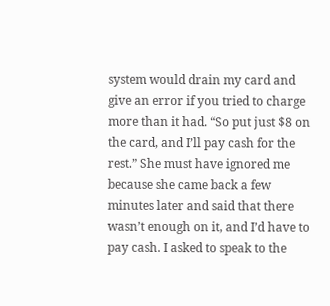system would drain my card and give an error if you tried to charge more than it had. “So put just $8 on the card, and I’ll pay cash for the rest.” She must have ignored me because she came back a few minutes later and said that there wasn’t enough on it, and I’d have to pay cash. I asked to speak to the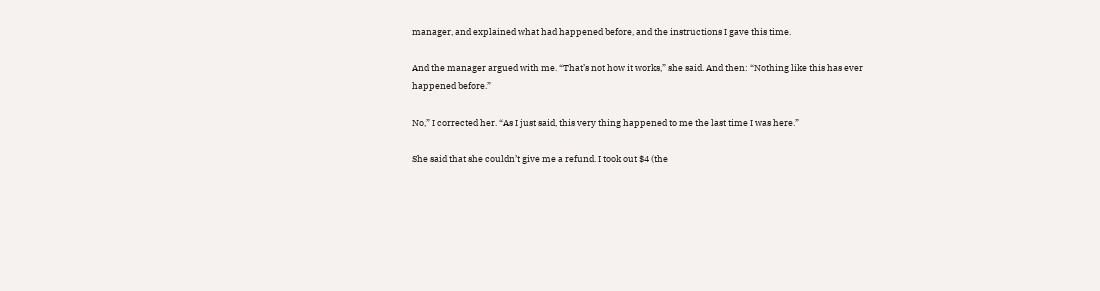manager, and explained what had happened before, and the instructions I gave this time.

And the manager argued with me. “That’s not how it works,” she said. And then: “Nothing like this has ever happened before.”

No,” I corrected her. “As I just said, this very thing happened to me the last time I was here.”

She said that she couldn’t give me a refund. I took out $4 (the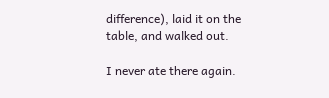difference), laid it on the table, and walked out.

I never ate there again.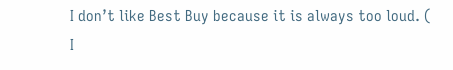I don’t like Best Buy because it is always too loud. ( I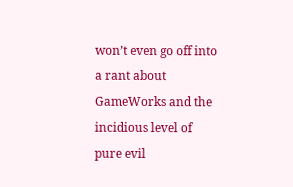won’t even go off into a rant about GameWorks and the incidious level of pure evil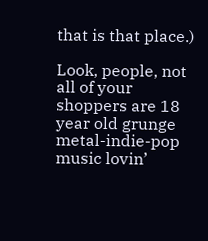that is that place.)

Look, people, not all of your shoppers are 18 year old grunge metal-indie-pop music lovin’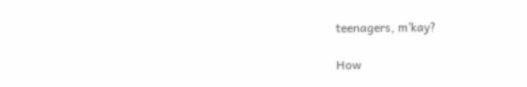teenagers, m’kay?

How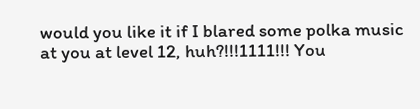would you like it if I blared some polka music at you at level 12, huh?!!!1111!!! You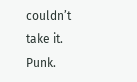couldn’t take it. Punk.